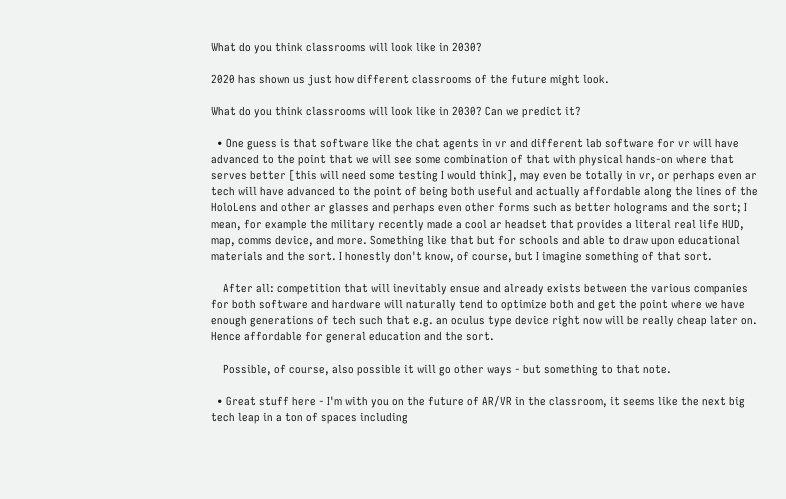What do you think classrooms will look like in 2030?

2020 has shown us just how different classrooms of the future might look.

What do you think classrooms will look like in 2030? Can we predict it?

  • One guess is that software like the chat agents in vr and different lab software for vr will have advanced to the point that we will see some combination of that with physical hands-on where that serves better [this will need some testing I would think], may even be totally in vr, or perhaps even ar tech will have advanced to the point of being both useful and actually affordable along the lines of the HoloLens and other ar glasses and perhaps even other forms such as better holograms and the sort; I mean, for example the military recently made a cool ar headset that provides a literal real life HUD, map, comms device, and more. Something like that but for schools and able to draw upon educational materials and the sort. I honestly don't know, of course, but I imagine something of that sort.

    After all: competition that will inevitably ensue and already exists between the various companies for both software and hardware will naturally tend to optimize both and get the point where we have enough generations of tech such that e.g. an oculus type device right now will be really cheap later on. Hence affordable for general education and the sort.

    Possible, of course, also possible it will go other ways - but something to that note.

  • Great stuff here - I'm with you on the future of AR/VR in the classroom, it seems like the next big tech leap in a ton of spaces including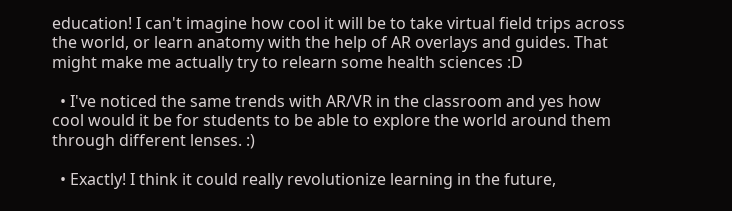education! I can't imagine how cool it will be to take virtual field trips across the world, or learn anatomy with the help of AR overlays and guides. That might make me actually try to relearn some health sciences :D

  • I've noticed the same trends with AR/VR in the classroom and yes how cool would it be for students to be able to explore the world around them through different lenses. :)

  • Exactly! I think it could really revolutionize learning in the future,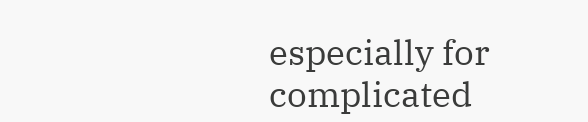especially for complicated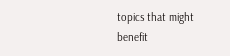topics that might benefit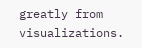greatly from visualizations.